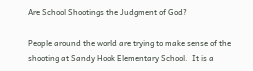Are School Shootings the Judgment of God?

People around the world are trying to make sense of the shooting at Sandy Hook Elementary School.  It is a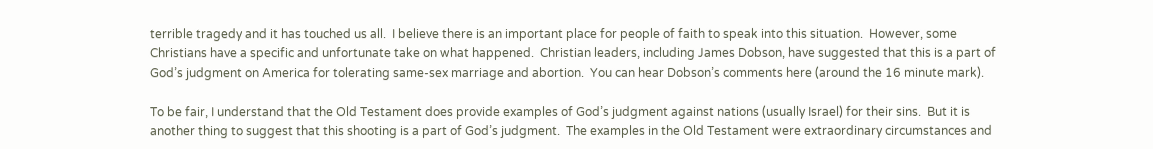terrible tragedy and it has touched us all.  I believe there is an important place for people of faith to speak into this situation.  However, some Christians have a specific and unfortunate take on what happened.  Christian leaders, including James Dobson, have suggested that this is a part of God’s judgment on America for tolerating same-sex marriage and abortion.  You can hear Dobson’s comments here (around the 16 minute mark).

To be fair, I understand that the Old Testament does provide examples of God’s judgment against nations (usually Israel) for their sins.  But it is another thing to suggest that this shooting is a part of God’s judgment.  The examples in the Old Testament were extraordinary circumstances and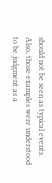should not be seen as typical events.  Also, those examples were understood to be judgment as a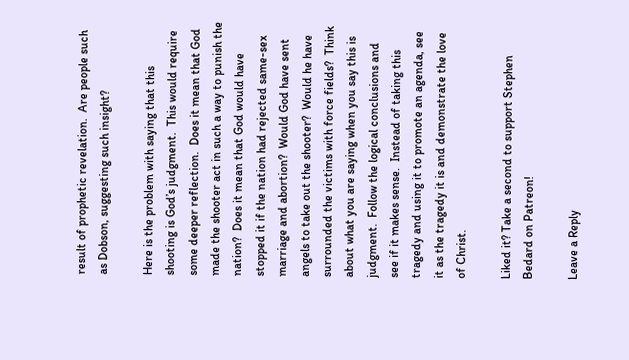result of prophetic revelation.  Are people such as Dobson, suggesting such insight?

Here is the problem with saying that this shooting is God’s judgment.  This would require some deeper reflection.  Does it mean that God made the shooter act in such a way to punish the nation?  Does it mean that God would have stopped it if the nation had rejected same-sex marriage and abortion?  Would God have sent angels to take out the shooter?  Would he have surrounded the victims with force fields?  Think about what you are saying when you say this is judgment.  Follow the logical conclusions and see if it makes sense.  Instead of taking this tragedy and using it to promote an agenda, see it as the tragedy it is and demonstrate the love of Christ.

Liked it? Take a second to support Stephen Bedard on Patreon!

Leave a Reply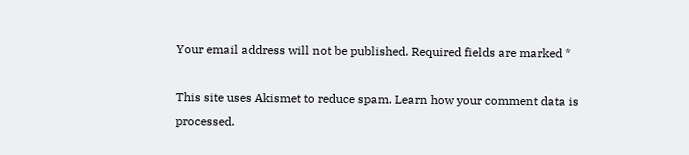Your email address will not be published. Required fields are marked *

This site uses Akismet to reduce spam. Learn how your comment data is processed.